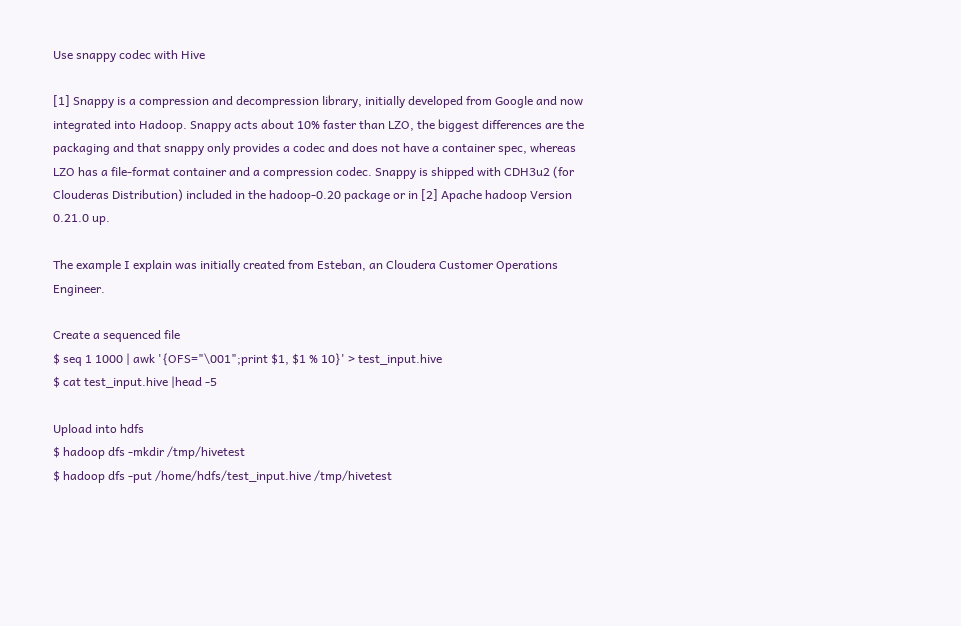Use snappy codec with Hive

[1] Snappy is a compression and decompression library, initially developed from Google and now integrated into Hadoop. Snappy acts about 10% faster than LZO, the biggest differences are the packaging and that snappy only provides a codec and does not have a container spec, whereas LZO has a file-format container and a compression codec. Snappy is shipped with CDH3u2 (for Clouderas Distribution) included in the hadoop-0.20 package or in [2] Apache hadoop Version 0.21.0 up.

The example I explain was initially created from Esteban, an Cloudera Customer Operations Engineer.

Create a sequenced file
$ seq 1 1000 | awk '{OFS="\001";print $1, $1 % 10}' > test_input.hive
$ cat test_input.hive |head -5

Upload into hdfs
$ hadoop dfs -mkdir /tmp/hivetest
$ hadoop dfs -put /home/hdfs/test_input.hive /tmp/hivetest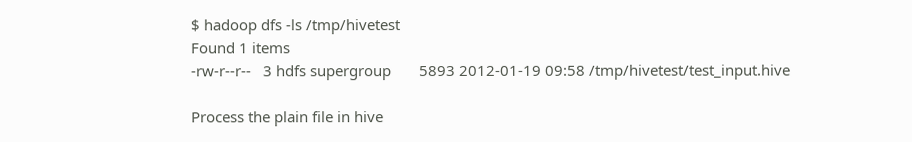$ hadoop dfs -ls /tmp/hivetest
Found 1 items
-rw-r--r--   3 hdfs supergroup       5893 2012-01-19 09:58 /tmp/hivetest/test_input.hive

Process the plain file in hive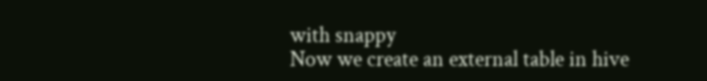with snappy
Now we create an external table in hive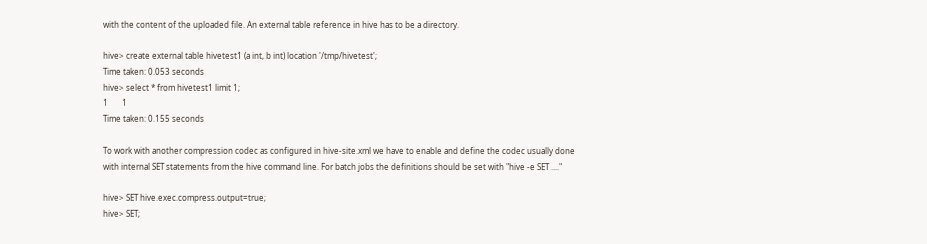with the content of the uploaded file. An external table reference in hive has to be a directory.

hive> create external table hivetest1 (a int, b int) location '/tmp/hivetest';
Time taken: 0.053 seconds
hive> select * from hivetest1 limit 1;
1       1
Time taken: 0.155 seconds

To work with another compression codec as configured in hive-site.xml we have to enable and define the codec usually done with internal SET statements from the hive command line. For batch jobs the definitions should be set with "hive -e SET ...."

hive> SET hive.exec.compress.output=true;
hive> SET;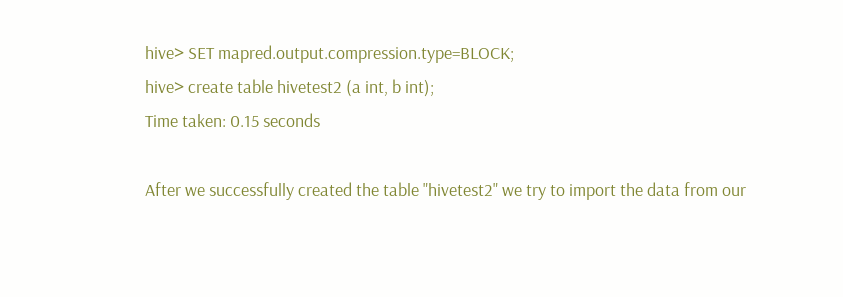hive> SET mapred.output.compression.type=BLOCK;
hive> create table hivetest2 (a int, b int);
Time taken: 0.15 seconds

After we successfully created the table "hivetest2" we try to import the data from our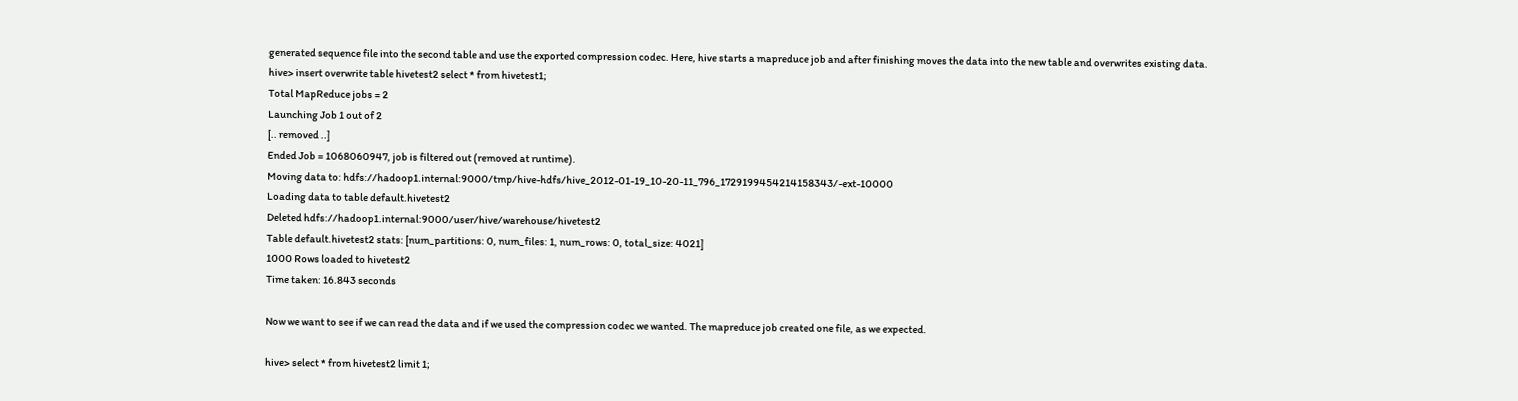generated sequence file into the second table and use the exported compression codec. Here, hive starts a mapreduce job and after finishing moves the data into the new table and overwrites existing data.
hive> insert overwrite table hivetest2 select * from hivetest1;
Total MapReduce jobs = 2
Launching Job 1 out of 2
[.. removed ..]
Ended Job = 1068060947, job is filtered out (removed at runtime).
Moving data to: hdfs://hadoop1.internal:9000/tmp/hive-hdfs/hive_2012-01-19_10-20-11_796_1729199454214158343/-ext-10000
Loading data to table default.hivetest2
Deleted hdfs://hadoop1.internal:9000/user/hive/warehouse/hivetest2
Table default.hivetest2 stats: [num_partitions: 0, num_files: 1, num_rows: 0, total_size: 4021]
1000 Rows loaded to hivetest2
Time taken: 16.843 seconds

Now we want to see if we can read the data and if we used the compression codec we wanted. The mapreduce job created one file, as we expected.

hive> select * from hivetest2 limit 1;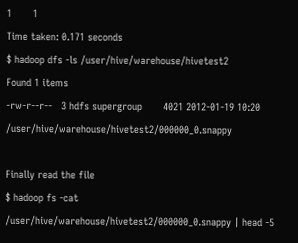1       1
Time taken: 0.171 seconds
$ hadoop dfs -ls /user/hive/warehouse/hivetest2
Found 1 items
-rw-r--r--   3 hdfs supergroup       4021 2012-01-19 10:20 /user/hive/warehouse/hivetest2/000000_0.snappy

Finally read the file
$ hadoop fs -cat /user/hive/warehouse/hivetest2/000000_0.snappy | head -5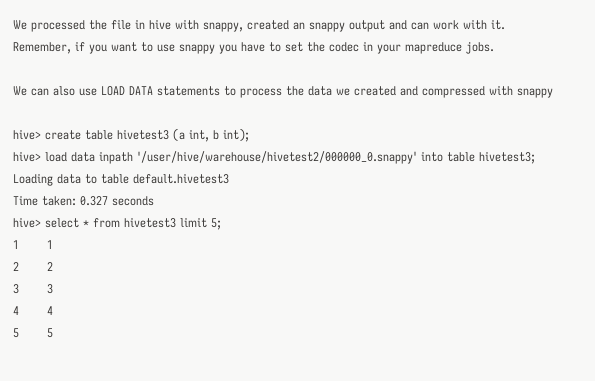We processed the file in hive with snappy, created an snappy output and can work with it. Remember, if you want to use snappy you have to set the codec in your mapreduce jobs.

We can also use LOAD DATA statements to process the data we created and compressed with snappy

hive> create table hivetest3 (a int, b int);
hive> load data inpath '/user/hive/warehouse/hivetest2/000000_0.snappy' into table hivetest3;
Loading data to table default.hivetest3
Time taken: 0.327 seconds
hive> select * from hivetest3 limit 5;
1       1
2       2
3       3
4       4
5       5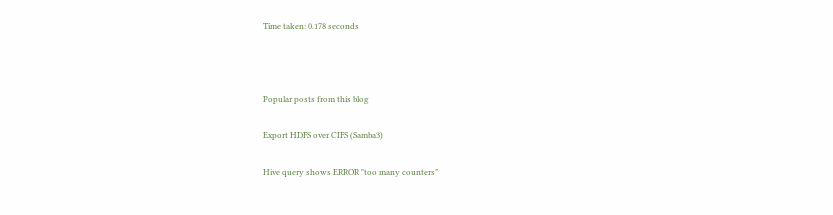Time taken: 0.178 seconds



Popular posts from this blog

Export HDFS over CIFS (Samba3)

Hive query shows ERROR "too many counters"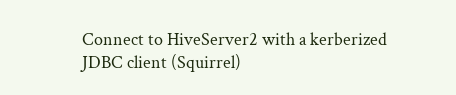Connect to HiveServer2 with a kerberized JDBC client (Squirrel)